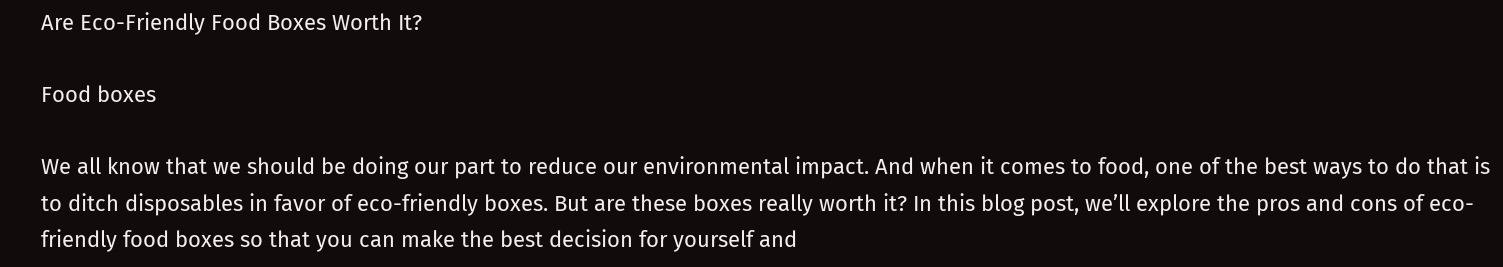Are Eco-Friendly Food Boxes Worth It?

Food boxes

We all know that we should be doing our part to reduce our environmental impact. And when it comes to food, one of the best ways to do that is to ditch disposables in favor of eco-friendly boxes. But are these boxes really worth it? In this blog post, we’ll explore the pros and cons of eco-friendly food boxes so that you can make the best decision for yourself and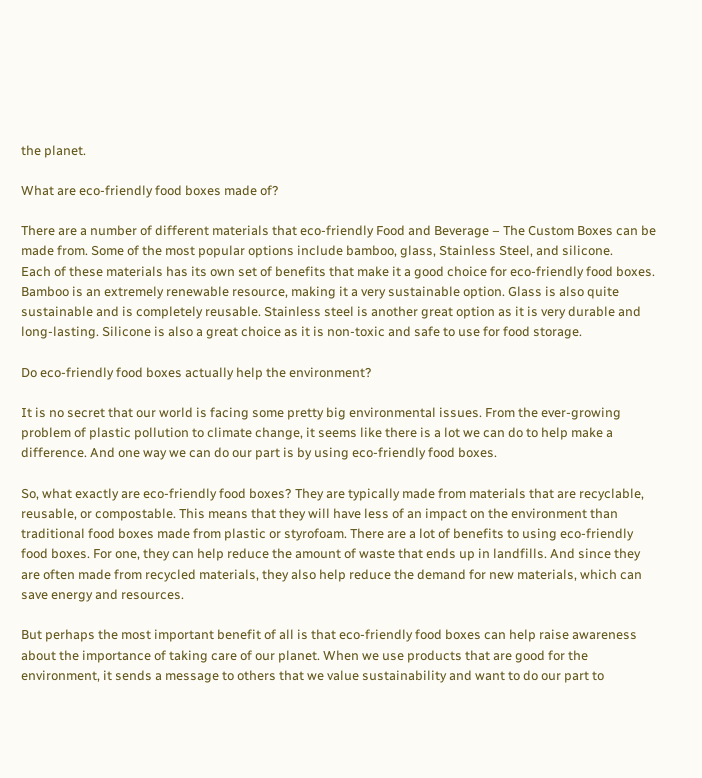the planet.

What are eco-friendly food boxes made of?

There are a number of different materials that eco-friendly Food and Beverage – The Custom Boxes can be made from. Some of the most popular options include bamboo, glass, Stainless Steel, and silicone.
Each of these materials has its own set of benefits that make it a good choice for eco-friendly food boxes. Bamboo is an extremely renewable resource, making it a very sustainable option. Glass is also quite sustainable and is completely reusable. Stainless steel is another great option as it is very durable and long-lasting. Silicone is also a great choice as it is non-toxic and safe to use for food storage.

Do eco-friendly food boxes actually help the environment?

It is no secret that our world is facing some pretty big environmental issues. From the ever-growing problem of plastic pollution to climate change, it seems like there is a lot we can do to help make a difference. And one way we can do our part is by using eco-friendly food boxes.

So, what exactly are eco-friendly food boxes? They are typically made from materials that are recyclable, reusable, or compostable. This means that they will have less of an impact on the environment than traditional food boxes made from plastic or styrofoam. There are a lot of benefits to using eco-friendly food boxes. For one, they can help reduce the amount of waste that ends up in landfills. And since they are often made from recycled materials, they also help reduce the demand for new materials, which can save energy and resources.

But perhaps the most important benefit of all is that eco-friendly food boxes can help raise awareness about the importance of taking care of our planet. When we use products that are good for the environment, it sends a message to others that we value sustainability and want to do our part to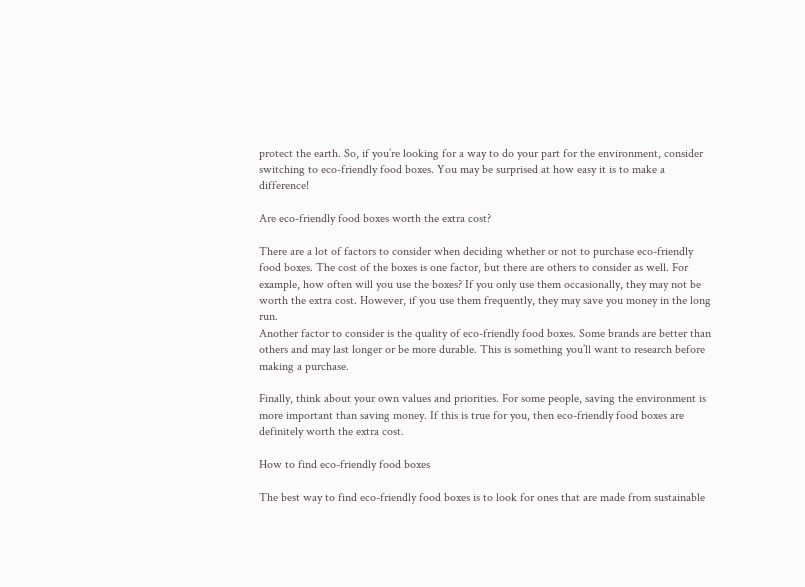protect the earth. So, if you’re looking for a way to do your part for the environment, consider switching to eco-friendly food boxes. You may be surprised at how easy it is to make a difference!

Are eco-friendly food boxes worth the extra cost?

There are a lot of factors to consider when deciding whether or not to purchase eco-friendly food boxes. The cost of the boxes is one factor, but there are others to consider as well. For example, how often will you use the boxes? If you only use them occasionally, they may not be worth the extra cost. However, if you use them frequently, they may save you money in the long run.
Another factor to consider is the quality of eco-friendly food boxes. Some brands are better than others and may last longer or be more durable. This is something you’ll want to research before making a purchase.

Finally, think about your own values and priorities. For some people, saving the environment is more important than saving money. If this is true for you, then eco-friendly food boxes are definitely worth the extra cost.

How to find eco-friendly food boxes

The best way to find eco-friendly food boxes is to look for ones that are made from sustainable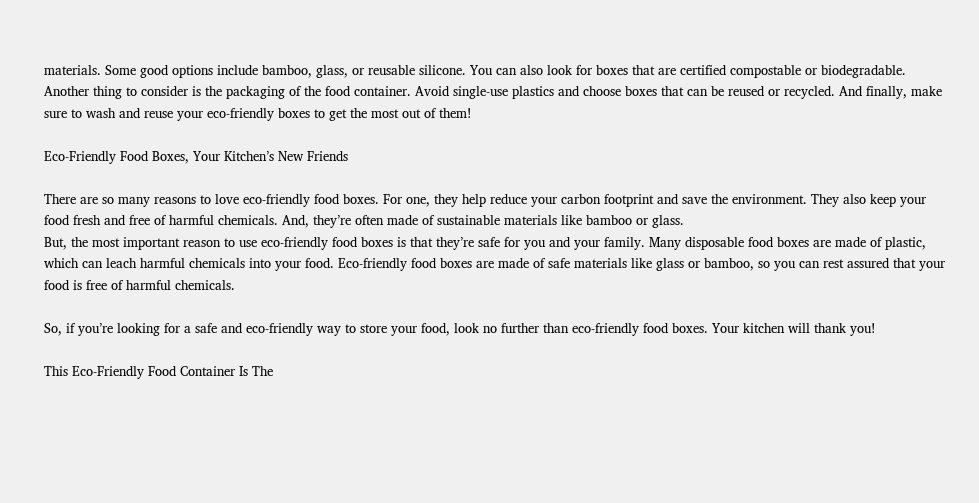materials. Some good options include bamboo, glass, or reusable silicone. You can also look for boxes that are certified compostable or biodegradable.
Another thing to consider is the packaging of the food container. Avoid single-use plastics and choose boxes that can be reused or recycled. And finally, make sure to wash and reuse your eco-friendly boxes to get the most out of them!

Eco-Friendly Food Boxes, Your Kitchen’s New Friends

There are so many reasons to love eco-friendly food boxes. For one, they help reduce your carbon footprint and save the environment. They also keep your food fresh and free of harmful chemicals. And, they’re often made of sustainable materials like bamboo or glass.
But, the most important reason to use eco-friendly food boxes is that they’re safe for you and your family. Many disposable food boxes are made of plastic, which can leach harmful chemicals into your food. Eco-friendly food boxes are made of safe materials like glass or bamboo, so you can rest assured that your food is free of harmful chemicals.

So, if you’re looking for a safe and eco-friendly way to store your food, look no further than eco-friendly food boxes. Your kitchen will thank you!

This Eco-Friendly Food Container Is The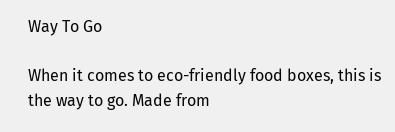Way To Go

When it comes to eco-friendly food boxes, this is the way to go. Made from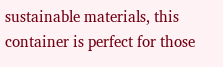sustainable materials, this container is perfect for those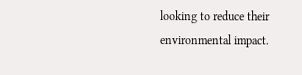looking to reduce their environmental impact.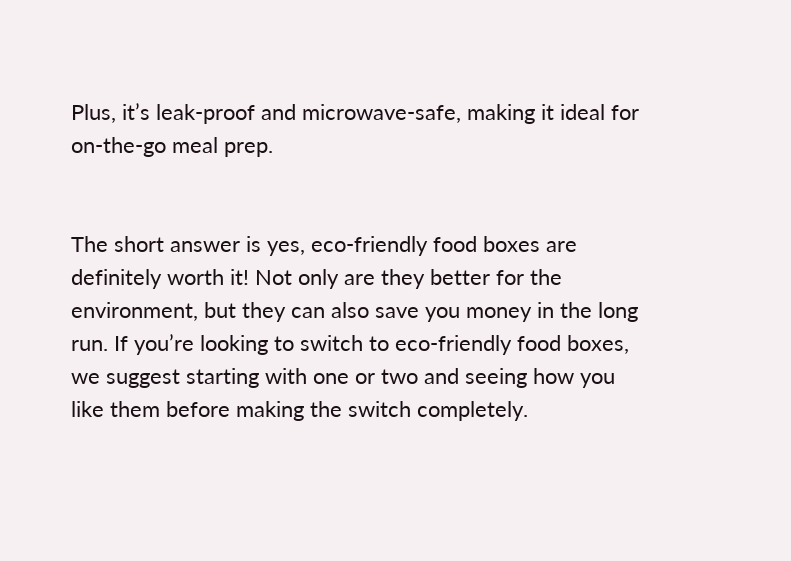Plus, it’s leak-proof and microwave-safe, making it ideal for on-the-go meal prep.


The short answer is yes, eco-friendly food boxes are definitely worth it! Not only are they better for the environment, but they can also save you money in the long run. If you’re looking to switch to eco-friendly food boxes, we suggest starting with one or two and seeing how you like them before making the switch completely.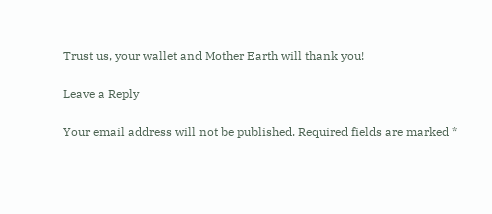Trust us, your wallet and Mother Earth will thank you!

Leave a Reply

Your email address will not be published. Required fields are marked *